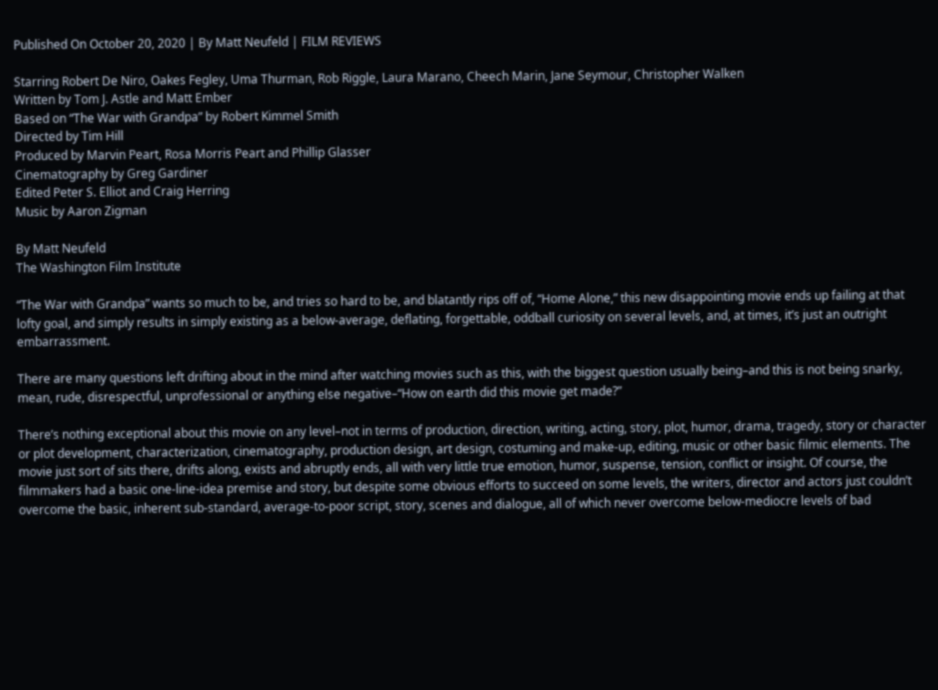Published On October 20, 2020 | By Matt Neufeld | FILM REVIEWS

Starring Robert De Niro, Oakes Fegley, Uma Thurman, Rob Riggle, Laura Marano, Cheech Marin, Jane Seymour, Christopher Walken
Written by Tom J. Astle and Matt Ember
Based on “The War with Grandpa” by Robert Kimmel Smith
Directed by Tim Hill
Produced by Marvin Peart, Rosa Morris Peart and Phillip Glasser
Cinematography by Greg Gardiner
Edited Peter S. Elliot and Craig Herring
Music by Aaron Zigman

By Matt Neufeld
The Washington Film Institute

“The War with Grandpa” wants so much to be, and tries so hard to be, and blatantly rips off of, “Home Alone,” this new disappointing movie ends up failing at that lofty goal, and simply results in simply existing as a below-average, deflating, forgettable, oddball curiosity on several levels, and, at times, it’s just an outright embarrassment.

There are many questions left drifting about in the mind after watching movies such as this, with the biggest question usually being–and this is not being snarky, mean, rude, disrespectful, unprofessional or anything else negative–“How on earth did this movie get made?”

There’s nothing exceptional about this movie on any level–not in terms of production, direction, writing, acting, story, plot, humor, drama, tragedy, story or character or plot development, characterization, cinematography, production design, art design, costuming and make-up, editing, music or other basic filmic elements. The movie just sort of sits there, drifts along, exists and abruptly ends, all with very little true emotion, humor, suspense, tension, conflict or insight. Of course, the filmmakers had a basic one-line-idea premise and story, but despite some obvious efforts to succeed on some levels, the writers, director and actors just couldn’t overcome the basic, inherent sub-standard, average-to-poor script, story, scenes and dialogue, all of which never overcome below-mediocre levels of bad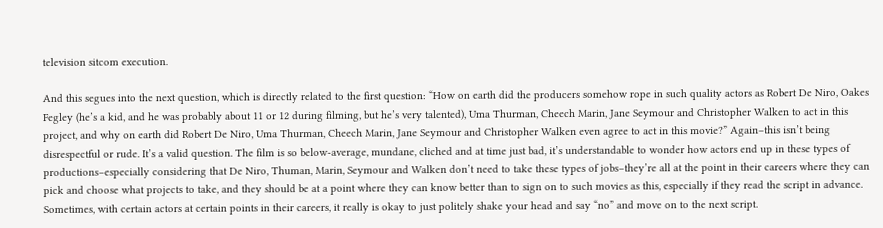television sitcom execution.

And this segues into the next question, which is directly related to the first question: “How on earth did the producers somehow rope in such quality actors as Robert De Niro, Oakes Fegley (he’s a kid, and he was probably about 11 or 12 during filming, but he’s very talented), Uma Thurman, Cheech Marin, Jane Seymour and Christopher Walken to act in this project, and why on earth did Robert De Niro, Uma Thurman, Cheech Marin, Jane Seymour and Christopher Walken even agree to act in this movie?” Again–this isn’t being disrespectful or rude. It’s a valid question. The film is so below-average, mundane, cliched and at time just bad, it’s understandable to wonder how actors end up in these types of productions–especially considering that De Niro, Thuman, Marin, Seymour and Walken don’t need to take these types of jobs–they’re all at the point in their careers where they can pick and choose what projects to take, and they should be at a point where they can know better than to sign on to such movies as this, especially if they read the script in advance. Sometimes, with certain actors at certain points in their careers, it really is okay to just politely shake your head and say “no” and move on to the next script.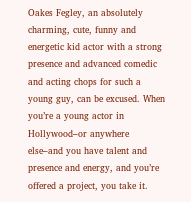Oakes Fegley, an absolutely charming, cute, funny and energetic kid actor with a strong presence and advanced comedic and acting chops for such a young guy, can be excused. When you’re a young actor in Hollywood–or anywhere else–and you have talent and presence and energy, and you’re offered a project, you take it.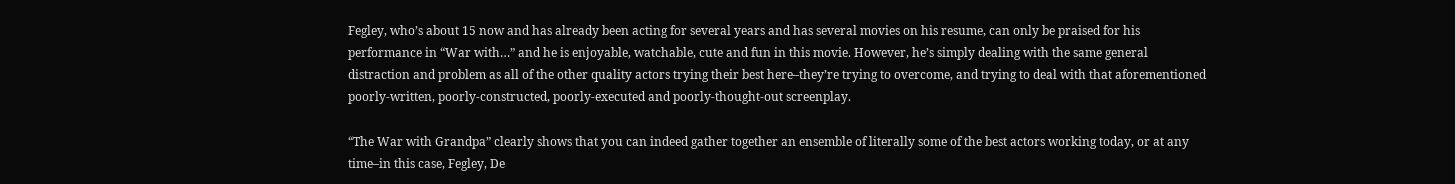Fegley, who’s about 15 now and has already been acting for several years and has several movies on his resume, can only be praised for his performance in “War with…” and he is enjoyable, watchable, cute and fun in this movie. However, he’s simply dealing with the same general distraction and problem as all of the other quality actors trying their best here–they’re trying to overcome, and trying to deal with that aforementioned poorly-written, poorly-constructed, poorly-executed and poorly-thought-out screenplay.

“The War with Grandpa” clearly shows that you can indeed gather together an ensemble of literally some of the best actors working today, or at any time–in this case, Fegley, De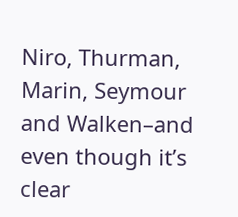Niro, Thurman, Marin, Seymour and Walken–and even though it’s clear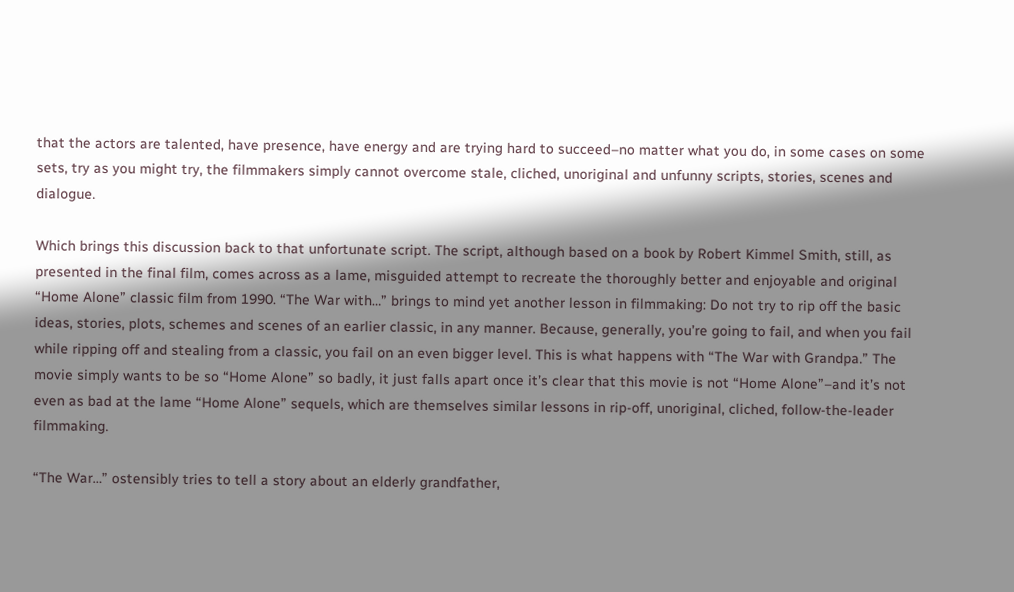that the actors are talented, have presence, have energy and are trying hard to succeed–no matter what you do, in some cases on some sets, try as you might try, the filmmakers simply cannot overcome stale, cliched, unoriginal and unfunny scripts, stories, scenes and dialogue.

Which brings this discussion back to that unfortunate script. The script, although based on a book by Robert Kimmel Smith, still, as presented in the final film, comes across as a lame, misguided attempt to recreate the thoroughly better and enjoyable and original “Home Alone” classic film from 1990. “The War with…” brings to mind yet another lesson in filmmaking: Do not try to rip off the basic ideas, stories, plots, schemes and scenes of an earlier classic, in any manner. Because, generally, you’re going to fail, and when you fail while ripping off and stealing from a classic, you fail on an even bigger level. This is what happens with “The War with Grandpa.” The movie simply wants to be so “Home Alone” so badly, it just falls apart once it’s clear that this movie is not “Home Alone”–and it’s not even as bad at the lame “Home Alone” sequels, which are themselves similar lessons in rip-off, unoriginal, cliched, follow-the-leader filmmaking.

“The War…” ostensibly tries to tell a story about an elderly grandfather,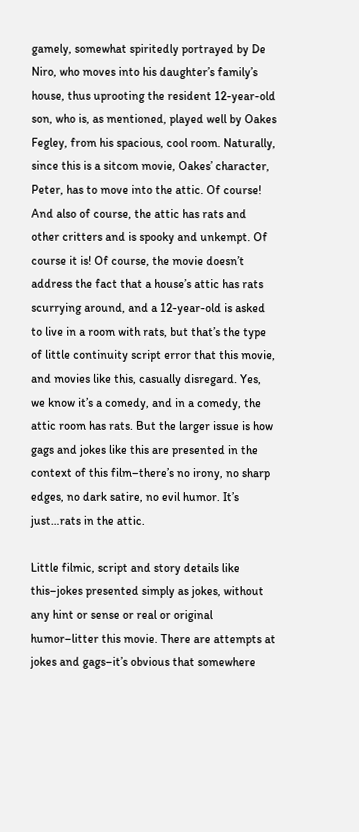gamely, somewhat spiritedly portrayed by De Niro, who moves into his daughter’s family’s house, thus uprooting the resident 12-year-old son, who is, as mentioned, played well by Oakes Fegley, from his spacious, cool room. Naturally, since this is a sitcom movie, Oakes’ character, Peter, has to move into the attic. Of course! And also of course, the attic has rats and other critters and is spooky and unkempt. Of course it is! Of course, the movie doesn’t address the fact that a house’s attic has rats scurrying around, and a 12-year-old is asked to live in a room with rats, but that’s the type of little continuity script error that this movie, and movies like this, casually disregard. Yes, we know it’s a comedy, and in a comedy, the attic room has rats. But the larger issue is how gags and jokes like this are presented in the context of this film–there’s no irony, no sharp edges, no dark satire, no evil humor. It’s just…rats in the attic.

Little filmic, script and story details like this–jokes presented simply as jokes, without any hint or sense or real or original humor–litter this movie. There are attempts at jokes and gags–it’s obvious that somewhere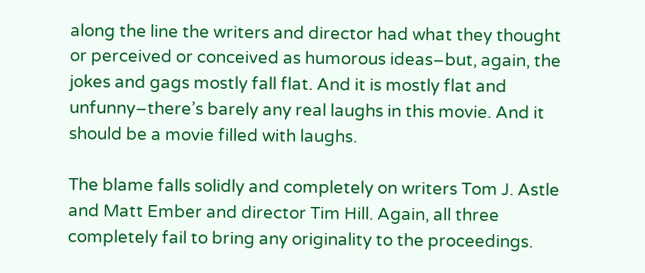along the line the writers and director had what they thought or perceived or conceived as humorous ideas–but, again, the jokes and gags mostly fall flat. And it is mostly flat and unfunny–there’s barely any real laughs in this movie. And it should be a movie filled with laughs.

The blame falls solidly and completely on writers Tom J. Astle and Matt Ember and director Tim Hill. Again, all three completely fail to bring any originality to the proceedings.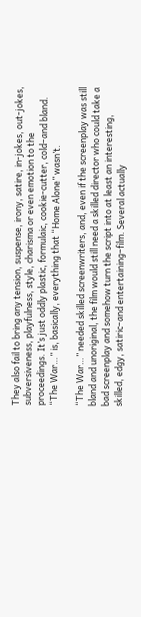They also fail to bring any tension, suspense, irony, satire, in-jokes, out-jokes, subversiveness, playfulness, style, charisma or even emotion to the proceedings. It’s just oddly plastic, formulaic, cookie-cutter, cold–and bland. “The War…” is, basically, everything that “Home Alone” wasn’t.

“The War…” needed skilled screenwriters, and, even if the screenplay was still bland and unoriginal, the film would still need a skilled director who could take a bad screenplay and somehow turn the script into at least an interesting, skilled, edgy, satiric–and entertaining–film. Several actually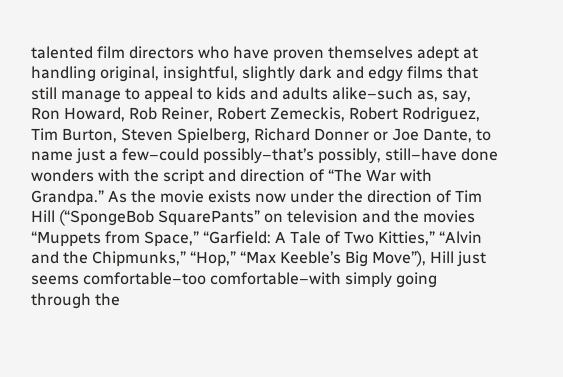talented film directors who have proven themselves adept at handling original, insightful, slightly dark and edgy films that still manage to appeal to kids and adults alike–such as, say, Ron Howard, Rob Reiner, Robert Zemeckis, Robert Rodriguez, Tim Burton, Steven Spielberg, Richard Donner or Joe Dante, to name just a few–could possibly–that’s possibly, still–have done wonders with the script and direction of “The War with Grandpa.” As the movie exists now under the direction of Tim Hill (“SpongeBob SquarePants” on television and the movies “Muppets from Space,” “Garfield: A Tale of Two Kitties,” “Alvin and the Chipmunks,” “Hop,” “Max Keeble’s Big Move”), Hill just seems comfortable–too comfortable–with simply going through the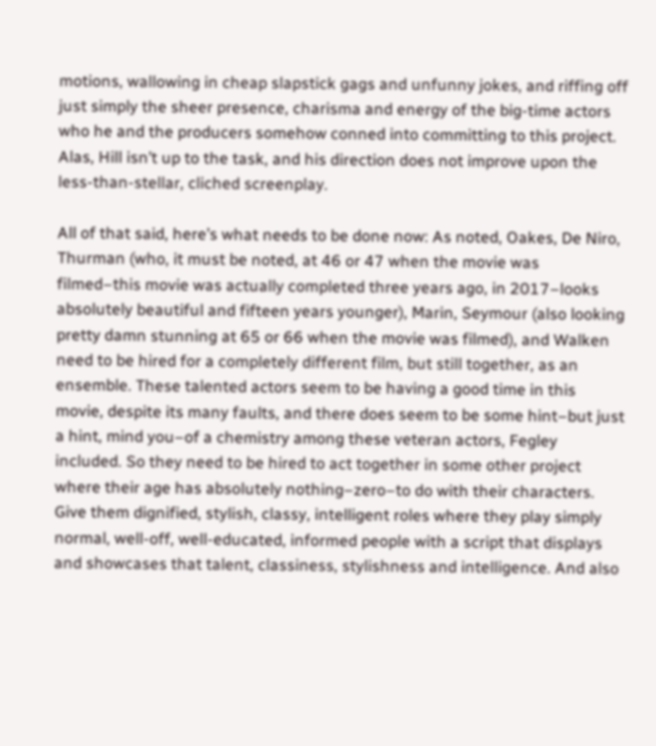motions, wallowing in cheap slapstick gags and unfunny jokes, and riffing off just simply the sheer presence, charisma and energy of the big-time actors who he and the producers somehow conned into committing to this project. Alas, Hill isn’t up to the task, and his direction does not improve upon the less-than-stellar, cliched screenplay.

All of that said, here’s what needs to be done now: As noted, Oakes, De Niro, Thurman (who, it must be noted, at 46 or 47 when the movie was filmed–this movie was actually completed three years ago, in 2017–looks absolutely beautiful and fifteen years younger), Marin, Seymour (also looking pretty damn stunning at 65 or 66 when the movie was filmed), and Walken need to be hired for a completely different film, but still together, as an ensemble. These talented actors seem to be having a good time in this movie, despite its many faults, and there does seem to be some hint–but just a hint, mind you–of a chemistry among these veteran actors, Fegley included. So they need to be hired to act together in some other project where their age has absolutely nothing–zero–to do with their characters. Give them dignified, stylish, classy, intelligent roles where they play simply normal, well-off, well-educated, informed people with a script that displays and showcases that talent, classiness, stylishness and intelligence. And also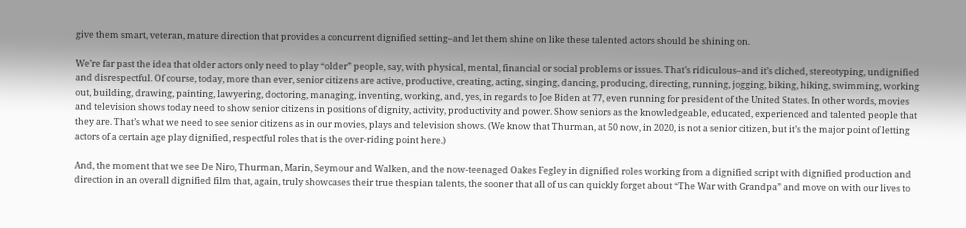give them smart, veteran, mature direction that provides a concurrent dignified setting–and let them shine on like these talented actors should be shining on.

We’re far past the idea that older actors only need to play “older” people, say, with physical, mental, financial or social problems or issues. That’s ridiculous–and it’s cliched, stereotyping, undignified and disrespectful. Of course, today, more than ever, senior citizens are active, productive, creating, acting, singing, dancing, producing, directing, running, jogging, biking, hiking, swimming, working out, building, drawing, painting, lawyering, doctoring, managing, inventing, working, and, yes, in regards to Joe Biden at 77, even running for president of the United States. In other words, movies and television shows today need to show senior citizens in positions of dignity, activity, productivity and power. Show seniors as the knowledgeable, educated, experienced and talented people that they are. That’s what we need to see senior citizens as in our movies, plays and television shows. (We know that Thurman, at 50 now, in 2020, is not a senior citizen, but it’s the major point of letting actors of a certain age play dignified, respectful roles that is the over-riding point here.)

And, the moment that we see De Niro, Thurman, Marin, Seymour and Walken, and the now-teenaged Oakes Fegley in dignified roles working from a dignified script with dignified production and direction in an overall dignified film that, again, truly showcases their true thespian talents, the sooner that all of us can quickly forget about “The War with Grandpa” and move on with our lives to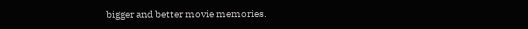bigger and better movie memories.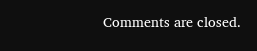Comments are closed.